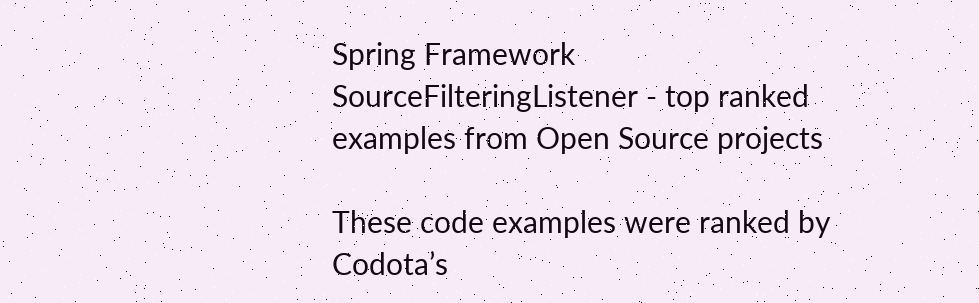Spring Framework SourceFilteringListener - top ranked examples from Open Source projects

These code examples were ranked by Codota’s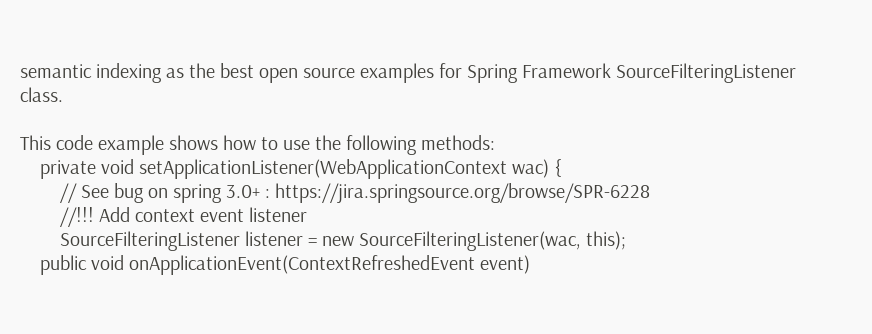semantic indexing as the best open source examples for Spring Framework SourceFilteringListener class.

This code example shows how to use the following methods:
    private void setApplicationListener(WebApplicationContext wac) {
        // See bug on spring 3.0+ : https://jira.springsource.org/browse/SPR-6228
        //!!! Add context event listener
        SourceFilteringListener listener = new SourceFilteringListener(wac, this);
    public void onApplicationEvent(ContextRefreshedEvent event)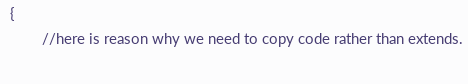{
        //here is reason why we need to copy code rather than extends.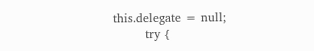this.delegate = null;
        try {